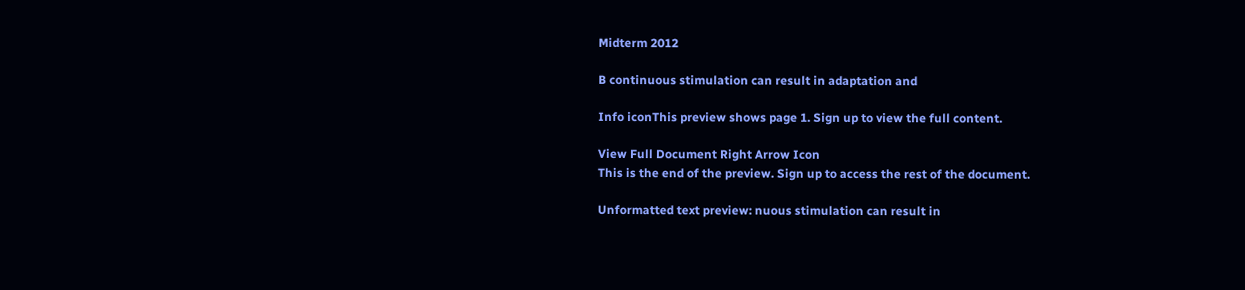Midterm 2012

B continuous stimulation can result in adaptation and

Info iconThis preview shows page 1. Sign up to view the full content.

View Full Document Right Arrow Icon
This is the end of the preview. Sign up to access the rest of the document.

Unformatted text preview: nuous stimulation can result in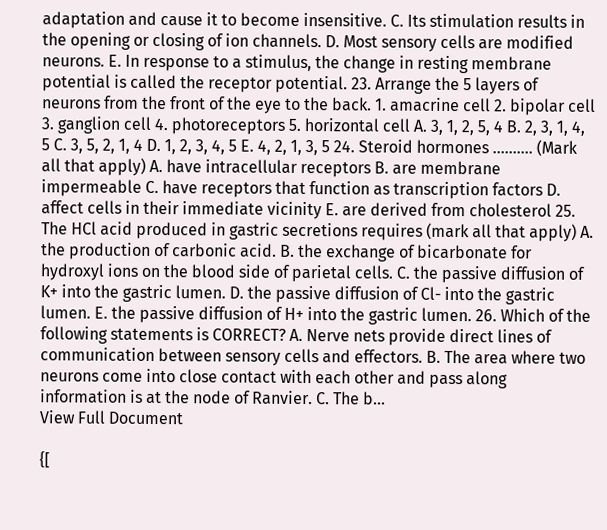adaptation and cause it to become insensitive. C. Its stimulation results in the opening or closing of ion channels. D. Most sensory cells are modified neurons. E. In response to a stimulus, the change in resting membrane potential is called the receptor potential. 23. Arrange the 5 layers of neurons from the front of the eye to the back. 1. amacrine cell 2. bipolar cell 3. ganglion cell 4. photoreceptors 5. horizontal cell A. 3, 1, 2, 5, 4 B. 2, 3, 1, 4, 5 C. 3, 5, 2, 1, 4 D. 1, 2, 3, 4, 5 E. 4, 2, 1, 3, 5 24. Steroid hormones .......... (Mark all that apply) A. have intracellular receptors B. are membrane impermeable C. have receptors that function as transcription factors D. affect cells in their immediate vicinity E. are derived from cholesterol 25. The HCl acid produced in gastric secretions requires (mark all that apply) A. the production of carbonic acid. B. the exchange of bicarbonate for hydroxyl ions on the blood side of parietal cells. C. the passive diffusion of K+ into the gastric lumen. D. the passive diffusion of Cl- into the gastric lumen. E. the passive diffusion of H+ into the gastric lumen. 26. Which of the following statements is CORRECT? A. Nerve nets provide direct lines of communication between sensory cells and effectors. B. The area where two neurons come into close contact with each other and pass along information is at the node of Ranvier. C. The b...
View Full Document

{[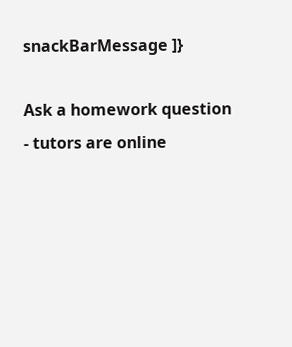snackBarMessage ]}

Ask a homework question - tutors are online